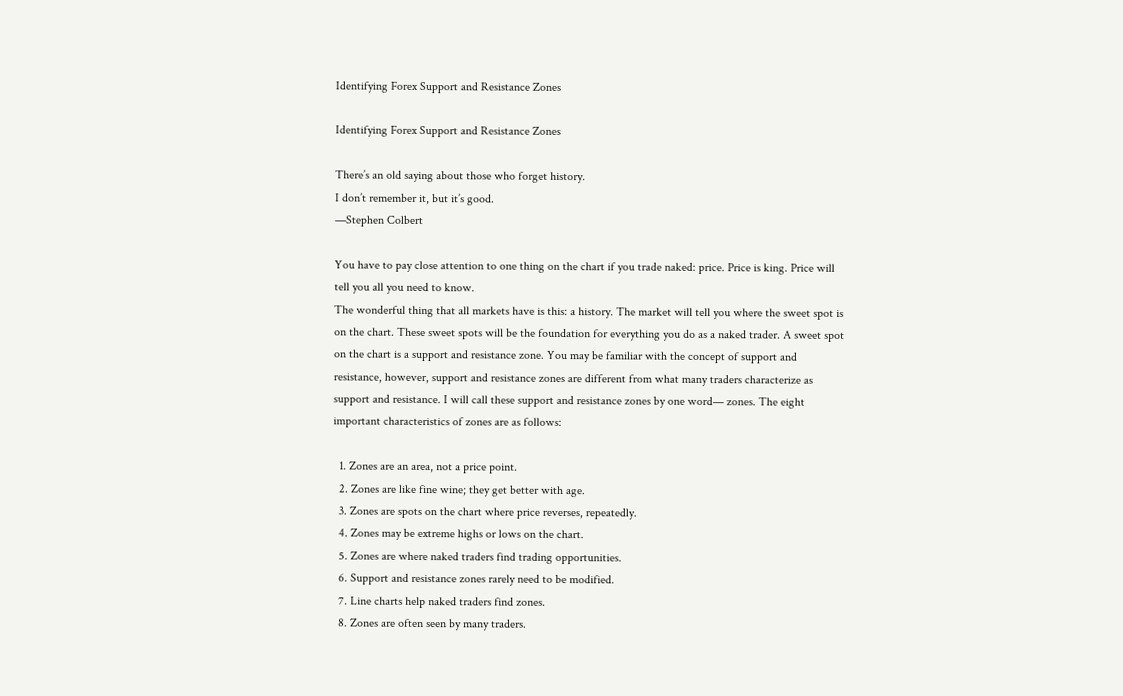Identifying Forex Support and Resistance Zones

Identifying Forex Support and Resistance Zones

There’s an old saying about those who forget history.
I don’t remember it, but it’s good.
—Stephen Colbert

You have to pay close attention to one thing on the chart if you trade naked: price. Price is king. Price will tell you all you need to know.
The wonderful thing that all markets have is this: a history. The market will tell you where the sweet spot is on the chart. These sweet spots will be the foundation for everything you do as a naked trader. A sweet spot on the chart is a support and resistance zone. You may be familiar with the concept of support and resistance, however, support and resistance zones are different from what many traders characterize as support and resistance. I will call these support and resistance zones by one word— zones. The eight important characteristics of zones are as follows:

  1. Zones are an area, not a price point.
  2. Zones are like fine wine; they get better with age.
  3. Zones are spots on the chart where price reverses, repeatedly.
  4. Zones may be extreme highs or lows on the chart.
  5. Zones are where naked traders find trading opportunities.
  6. Support and resistance zones rarely need to be modified.
  7. Line charts help naked traders find zones.
  8. Zones are often seen by many traders.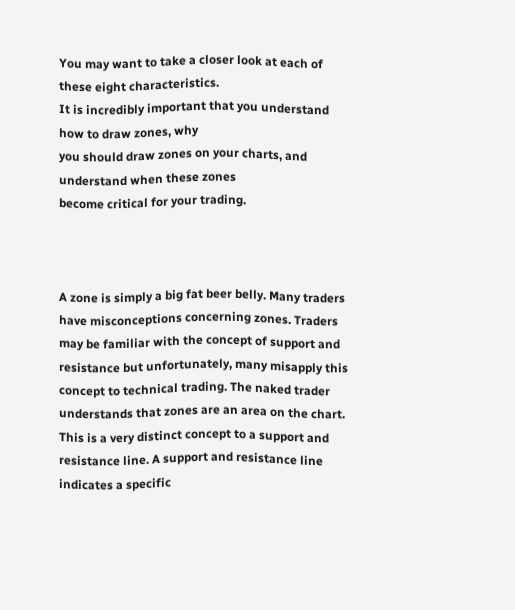You may want to take a closer look at each of these eight characteristics.
It is incredibly important that you understand how to draw zones, why
you should draw zones on your charts, and understand when these zones
become critical for your trading.



A zone is simply a big fat beer belly. Many traders have misconceptions concerning zones. Traders may be familiar with the concept of support and resistance but unfortunately, many misapply this concept to technical trading. The naked trader understands that zones are an area on the chart. This is a very distinct concept to a support and resistance line. A support and resistance line indicates a specific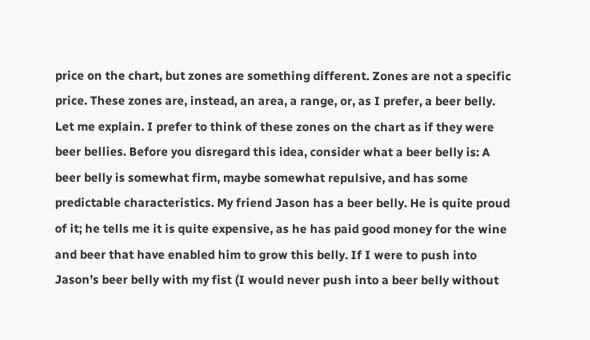price on the chart, but zones are something different. Zones are not a specific price. These zones are, instead, an area, a range, or, as I prefer, a beer belly.
Let me explain. I prefer to think of these zones on the chart as if they were beer bellies. Before you disregard this idea, consider what a beer belly is: A beer belly is somewhat firm, maybe somewhat repulsive, and has some predictable characteristics. My friend Jason has a beer belly. He is quite proud of it; he tells me it is quite expensive, as he has paid good money for the wine and beer that have enabled him to grow this belly. If I were to push into Jason’s beer belly with my fist (I would never push into a beer belly without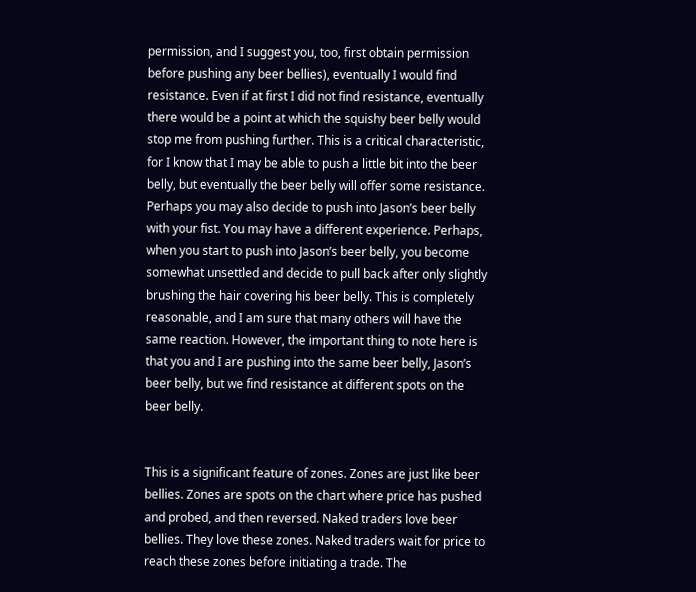permission, and I suggest you, too, first obtain permission before pushing any beer bellies), eventually I would find resistance. Even if at first I did not find resistance, eventually there would be a point at which the squishy beer belly would stop me from pushing further. This is a critical characteristic, for I know that I may be able to push a little bit into the beer belly, but eventually the beer belly will offer some resistance. Perhaps you may also decide to push into Jason’s beer belly with your fist. You may have a different experience. Perhaps, when you start to push into Jason’s beer belly, you become somewhat unsettled and decide to pull back after only slightly brushing the hair covering his beer belly. This is completely reasonable, and I am sure that many others will have the same reaction. However, the important thing to note here is that you and I are pushing into the same beer belly, Jason’s beer belly, but we find resistance at different spots on the beer belly.


This is a significant feature of zones. Zones are just like beer bellies. Zones are spots on the chart where price has pushed and probed, and then reversed. Naked traders love beer bellies. They love these zones. Naked traders wait for price to reach these zones before initiating a trade. The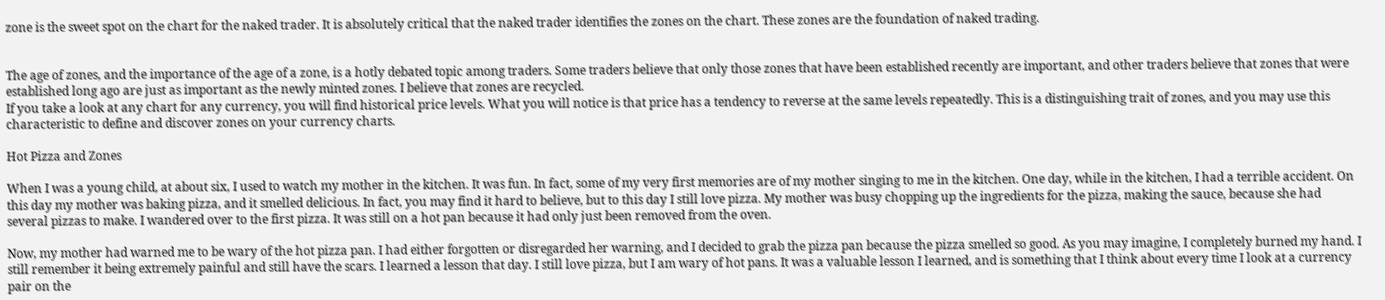zone is the sweet spot on the chart for the naked trader. It is absolutely critical that the naked trader identifies the zones on the chart. These zones are the foundation of naked trading.


The age of zones, and the importance of the age of a zone, is a hotly debated topic among traders. Some traders believe that only those zones that have been established recently are important, and other traders believe that zones that were established long ago are just as important as the newly minted zones. I believe that zones are recycled.
If you take a look at any chart for any currency, you will find historical price levels. What you will notice is that price has a tendency to reverse at the same levels repeatedly. This is a distinguishing trait of zones, and you may use this characteristic to define and discover zones on your currency charts.

Hot Pizza and Zones

When I was a young child, at about six, I used to watch my mother in the kitchen. It was fun. In fact, some of my very first memories are of my mother singing to me in the kitchen. One day, while in the kitchen, I had a terrible accident. On this day my mother was baking pizza, and it smelled delicious. In fact, you may find it hard to believe, but to this day I still love pizza. My mother was busy chopping up the ingredients for the pizza, making the sauce, because she had several pizzas to make. I wandered over to the first pizza. It was still on a hot pan because it had only just been removed from the oven.

Now, my mother had warned me to be wary of the hot pizza pan. I had either forgotten or disregarded her warning, and I decided to grab the pizza pan because the pizza smelled so good. As you may imagine, I completely burned my hand. I still remember it being extremely painful and still have the scars. I learned a lesson that day. I still love pizza, but I am wary of hot pans. It was a valuable lesson I learned, and is something that I think about every time I look at a currency pair on the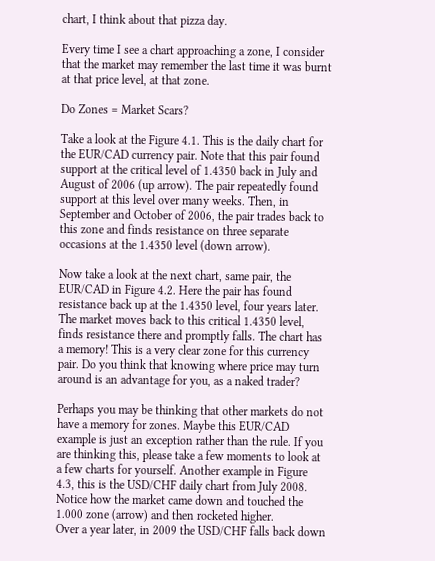chart, I think about that pizza day.

Every time I see a chart approaching a zone, I consider that the market may remember the last time it was burnt at that price level, at that zone.

Do Zones = Market Scars?

Take a look at the Figure 4.1. This is the daily chart for the EUR/CAD currency pair. Note that this pair found support at the critical level of 1.4350 back in July and August of 2006 (up arrow). The pair repeatedly found support at this level over many weeks. Then, in September and October of 2006, the pair trades back to this zone and finds resistance on three separate occasions at the 1.4350 level (down arrow).

Now take a look at the next chart, same pair, the EUR/CAD in Figure 4.2. Here the pair has found resistance back up at the 1.4350 level, four years later. The market moves back to this critical 1.4350 level, finds resistance there and promptly falls. The chart has a memory! This is a very clear zone for this currency pair. Do you think that knowing where price may turn around is an advantage for you, as a naked trader?

Perhaps you may be thinking that other markets do not have a memory for zones. Maybe this EUR/CAD example is just an exception rather than the rule. If you are thinking this, please take a few moments to look at a few charts for yourself. Another example in Figure 4.3, this is the USD/CHF daily chart from July 2008. Notice how the market came down and touched the 1.000 zone (arrow) and then rocketed higher.
Over a year later, in 2009 the USD/CHF falls back down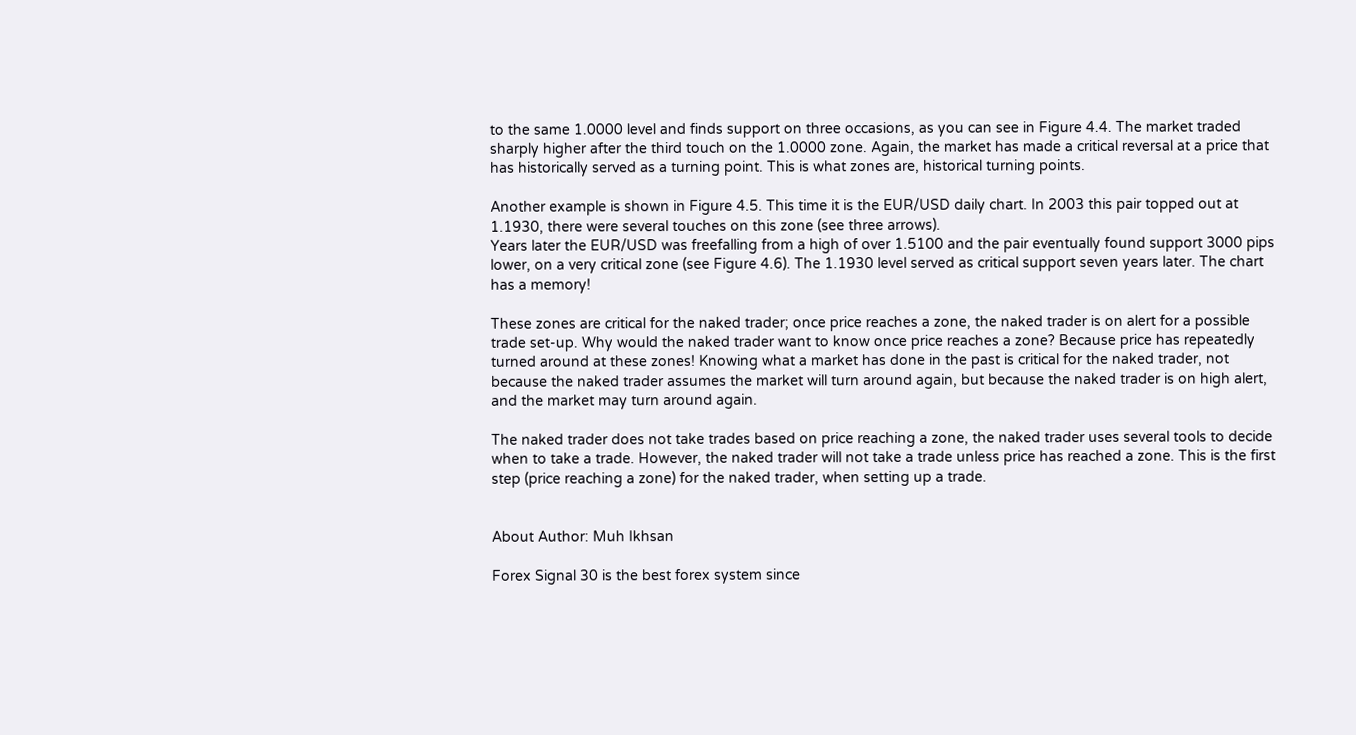to the same 1.0000 level and finds support on three occasions, as you can see in Figure 4.4. The market traded sharply higher after the third touch on the 1.0000 zone. Again, the market has made a critical reversal at a price that has historically served as a turning point. This is what zones are, historical turning points.

Another example is shown in Figure 4.5. This time it is the EUR/USD daily chart. In 2003 this pair topped out at 1.1930, there were several touches on this zone (see three arrows).
Years later the EUR/USD was freefalling from a high of over 1.5100 and the pair eventually found support 3000 pips lower, on a very critical zone (see Figure 4.6). The 1.1930 level served as critical support seven years later. The chart has a memory!

These zones are critical for the naked trader; once price reaches a zone, the naked trader is on alert for a possible trade set-up. Why would the naked trader want to know once price reaches a zone? Because price has repeatedly turned around at these zones! Knowing what a market has done in the past is critical for the naked trader, not because the naked trader assumes the market will turn around again, but because the naked trader is on high alert, and the market may turn around again.

The naked trader does not take trades based on price reaching a zone, the naked trader uses several tools to decide when to take a trade. However, the naked trader will not take a trade unless price has reached a zone. This is the first step (price reaching a zone) for the naked trader, when setting up a trade.


About Author: Muh Ikhsan

Forex Signal 30 is the best forex system since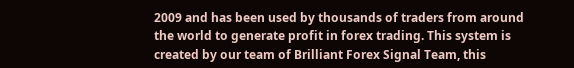2009 and has been used by thousands of traders from around the world to generate profit in forex trading. This system is created by our team of Brilliant Forex Signal Team, this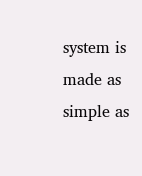system is made as simple as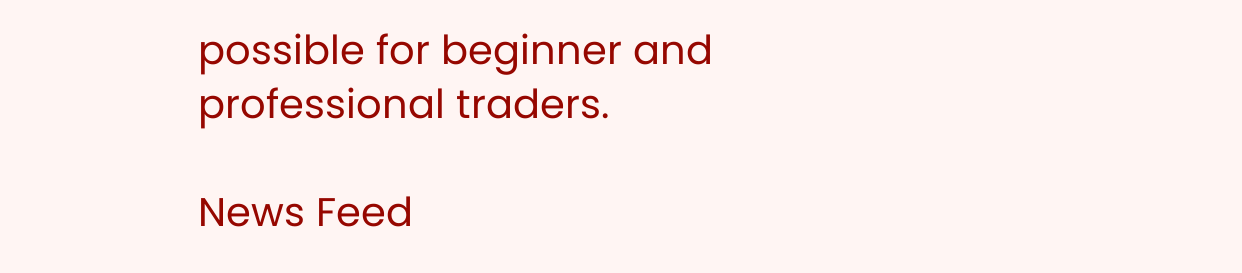possible for beginner and professional traders.

News Feed